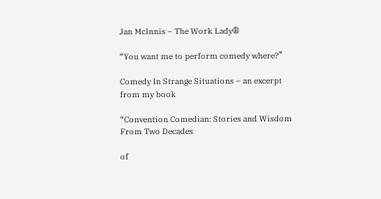Jan McInnis – The Work Lady®

“You want me to perform comedy where?”

Comedy In Strange Situations – an excerpt from my book

“Convention Comedian: Stories and Wisdom From Two Decades

of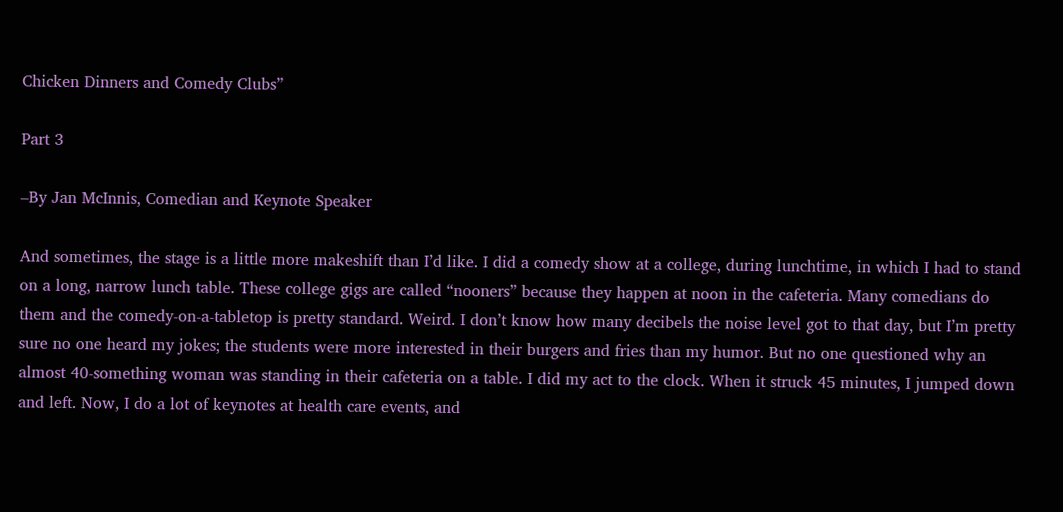Chicken Dinners and Comedy Clubs”

Part 3

–By Jan McInnis, Comedian and Keynote Speaker

And sometimes, the stage is a little more makeshift than I’d like. I did a comedy show at a college, during lunchtime, in which I had to stand on a long, narrow lunch table. These college gigs are called “nooners” because they happen at noon in the cafeteria. Many comedians do them and the comedy-on-a-tabletop is pretty standard. Weird. I don’t know how many decibels the noise level got to that day, but I’m pretty sure no one heard my jokes; the students were more interested in their burgers and fries than my humor. But no one questioned why an almost 40-something woman was standing in their cafeteria on a table. I did my act to the clock. When it struck 45 minutes, I jumped down and left. Now, I do a lot of keynotes at health care events, and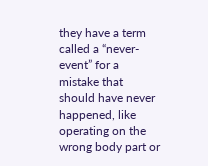they have a term called a “never-event” for a mistake that should have never happened, like operating on the wrong body part or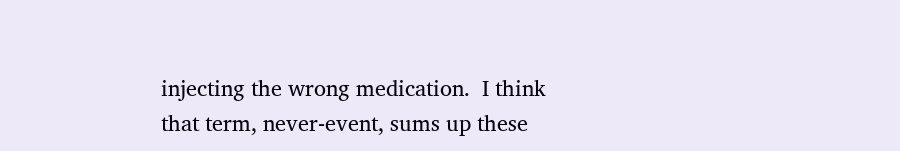injecting the wrong medication.  I think that term, never-event, sums up these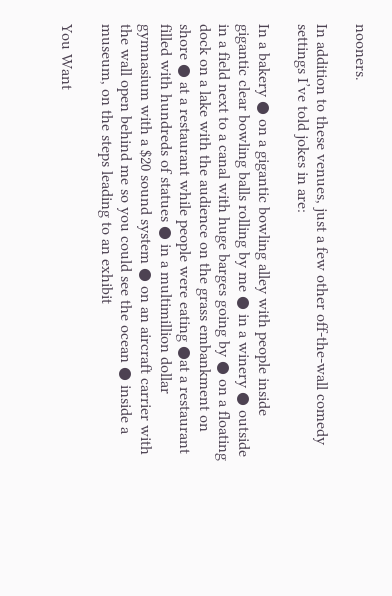nooners.

In addition to these venues, just a few other off-the-wall comedy settings I’ve told jokes in are:

In a bakery ● on a gigantic bowling alley with people inside gigantic clear bowling balls rolling by me ● in a winery ● outside in a field next to a canal with huge barges going by ● on a floating dock on a lake with the audience on the grass embankment on shore ● at a restaurant while people were eating ●at a restaurant filled with hundreds of statues ● in a multimillion dollar gymnasium with a $20 sound system ● on an aircraft carrier with the wall open behind me so you could see the ocean ● inside a museum, on the steps leading to an exhibit

You Want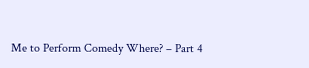Me to Perform Comedy Where? – Part 4